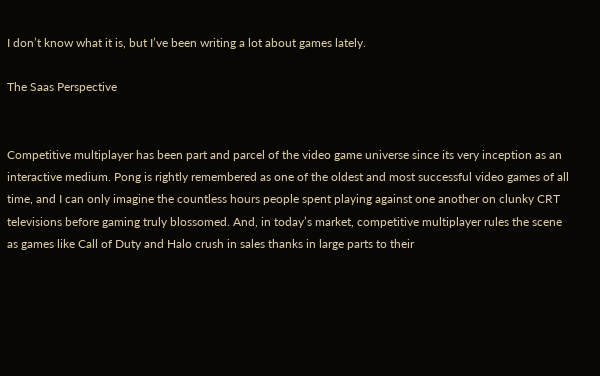I don’t know what it is, but I’ve been writing a lot about games lately.

The Saas Perspective


Competitive multiplayer has been part and parcel of the video game universe since its very inception as an interactive medium. Pong is rightly remembered as one of the oldest and most successful video games of all time, and I can only imagine the countless hours people spent playing against one another on clunky CRT televisions before gaming truly blossomed. And, in today’s market, competitive multiplayer rules the scene as games like Call of Duty and Halo crush in sales thanks in large parts to their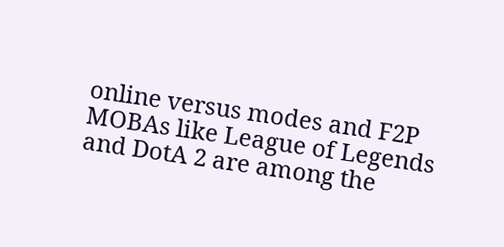online versus modes and F2P MOBAs like League of Legends and DotA 2 are among the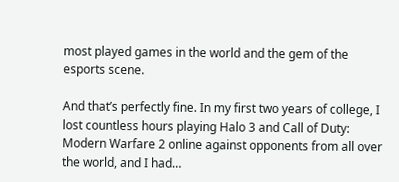most played games in the world and the gem of the esports scene.

And that’s perfectly fine. In my first two years of college, I lost countless hours playing Halo 3 and Call of Duty: Modern Warfare 2 online against opponents from all over the world, and I had…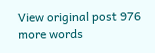View original post 976 more words